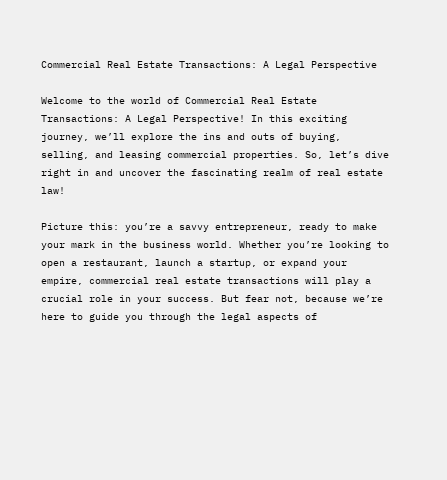Commercial Real Estate Transactions: A Legal Perspective

Welcome to the world of Commercial Real Estate Transactions: A Legal Perspective! In this exciting journey, we’ll explore the ins and outs of buying, selling, and leasing commercial properties. So, let’s dive right in and uncover the fascinating realm of real estate law!

Picture this: you’re a savvy entrepreneur, ready to make your mark in the business world. Whether you’re looking to open a restaurant, launch a startup, or expand your empire, commercial real estate transactions will play a crucial role in your success. But fear not, because we’re here to guide you through the legal aspects of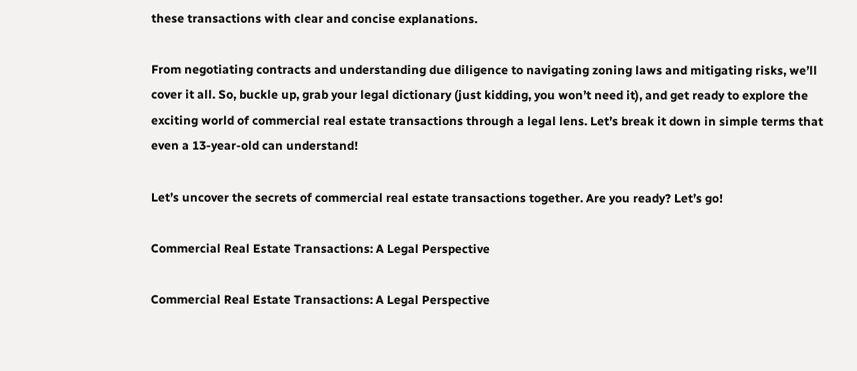these transactions with clear and concise explanations.

From negotiating contracts and understanding due diligence to navigating zoning laws and mitigating risks, we’ll cover it all. So, buckle up, grab your legal dictionary (just kidding, you won’t need it), and get ready to explore the exciting world of commercial real estate transactions through a legal lens. Let’s break it down in simple terms that even a 13-year-old can understand!

Let’s uncover the secrets of commercial real estate transactions together. Are you ready? Let’s go!

Commercial Real Estate Transactions: A Legal Perspective

Commercial Real Estate Transactions: A Legal Perspective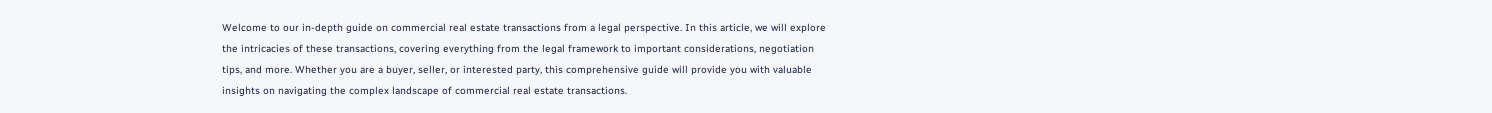Welcome to our in-depth guide on commercial real estate transactions from a legal perspective. In this article, we will explore the intricacies of these transactions, covering everything from the legal framework to important considerations, negotiation tips, and more. Whether you are a buyer, seller, or interested party, this comprehensive guide will provide you with valuable insights on navigating the complex landscape of commercial real estate transactions.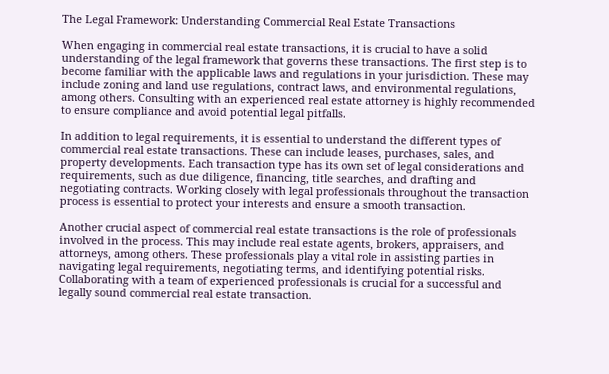The Legal Framework: Understanding Commercial Real Estate Transactions

When engaging in commercial real estate transactions, it is crucial to have a solid understanding of the legal framework that governs these transactions. The first step is to become familiar with the applicable laws and regulations in your jurisdiction. These may include zoning and land use regulations, contract laws, and environmental regulations, among others. Consulting with an experienced real estate attorney is highly recommended to ensure compliance and avoid potential legal pitfalls.

In addition to legal requirements, it is essential to understand the different types of commercial real estate transactions. These can include leases, purchases, sales, and property developments. Each transaction type has its own set of legal considerations and requirements, such as due diligence, financing, title searches, and drafting and negotiating contracts. Working closely with legal professionals throughout the transaction process is essential to protect your interests and ensure a smooth transaction.

Another crucial aspect of commercial real estate transactions is the role of professionals involved in the process. This may include real estate agents, brokers, appraisers, and attorneys, among others. These professionals play a vital role in assisting parties in navigating legal requirements, negotiating terms, and identifying potential risks. Collaborating with a team of experienced professionals is crucial for a successful and legally sound commercial real estate transaction.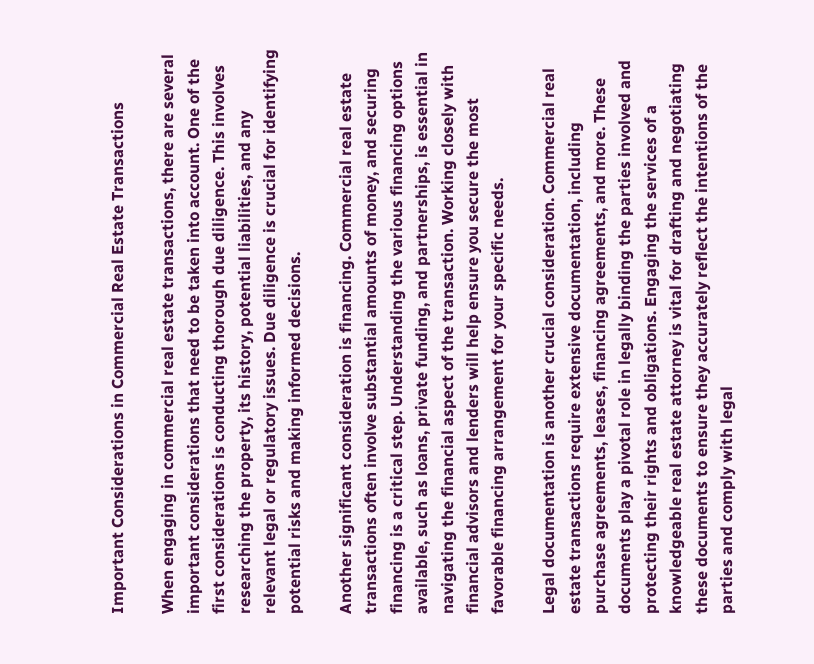Important Considerations in Commercial Real Estate Transactions

When engaging in commercial real estate transactions, there are several important considerations that need to be taken into account. One of the first considerations is conducting thorough due diligence. This involves researching the property, its history, potential liabilities, and any relevant legal or regulatory issues. Due diligence is crucial for identifying potential risks and making informed decisions.

Another significant consideration is financing. Commercial real estate transactions often involve substantial amounts of money, and securing financing is a critical step. Understanding the various financing options available, such as loans, private funding, and partnerships, is essential in navigating the financial aspect of the transaction. Working closely with financial advisors and lenders will help ensure you secure the most favorable financing arrangement for your specific needs.

Legal documentation is another crucial consideration. Commercial real estate transactions require extensive documentation, including purchase agreements, leases, financing agreements, and more. These documents play a pivotal role in legally binding the parties involved and protecting their rights and obligations. Engaging the services of a knowledgeable real estate attorney is vital for drafting and negotiating these documents to ensure they accurately reflect the intentions of the parties and comply with legal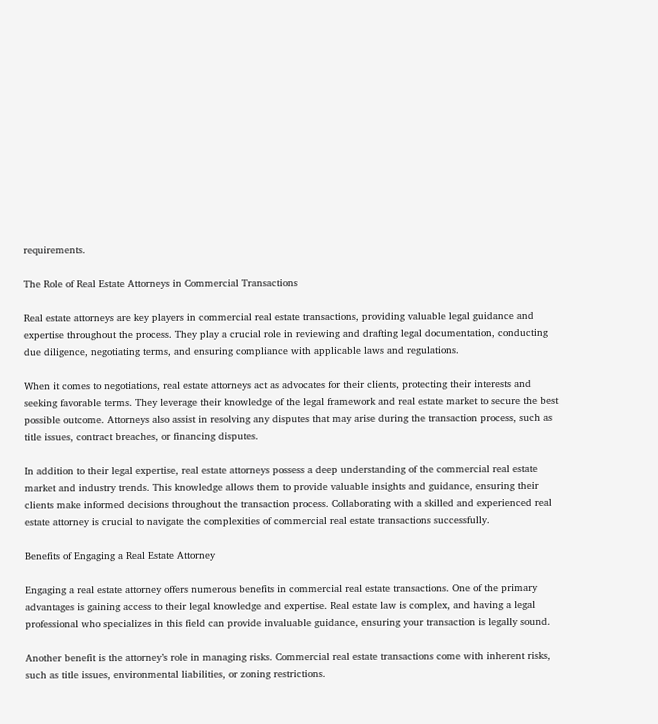requirements.

The Role of Real Estate Attorneys in Commercial Transactions

Real estate attorneys are key players in commercial real estate transactions, providing valuable legal guidance and expertise throughout the process. They play a crucial role in reviewing and drafting legal documentation, conducting due diligence, negotiating terms, and ensuring compliance with applicable laws and regulations.

When it comes to negotiations, real estate attorneys act as advocates for their clients, protecting their interests and seeking favorable terms. They leverage their knowledge of the legal framework and real estate market to secure the best possible outcome. Attorneys also assist in resolving any disputes that may arise during the transaction process, such as title issues, contract breaches, or financing disputes.

In addition to their legal expertise, real estate attorneys possess a deep understanding of the commercial real estate market and industry trends. This knowledge allows them to provide valuable insights and guidance, ensuring their clients make informed decisions throughout the transaction process. Collaborating with a skilled and experienced real estate attorney is crucial to navigate the complexities of commercial real estate transactions successfully.

Benefits of Engaging a Real Estate Attorney

Engaging a real estate attorney offers numerous benefits in commercial real estate transactions. One of the primary advantages is gaining access to their legal knowledge and expertise. Real estate law is complex, and having a legal professional who specializes in this field can provide invaluable guidance, ensuring your transaction is legally sound.

Another benefit is the attorney’s role in managing risks. Commercial real estate transactions come with inherent risks, such as title issues, environmental liabilities, or zoning restrictions.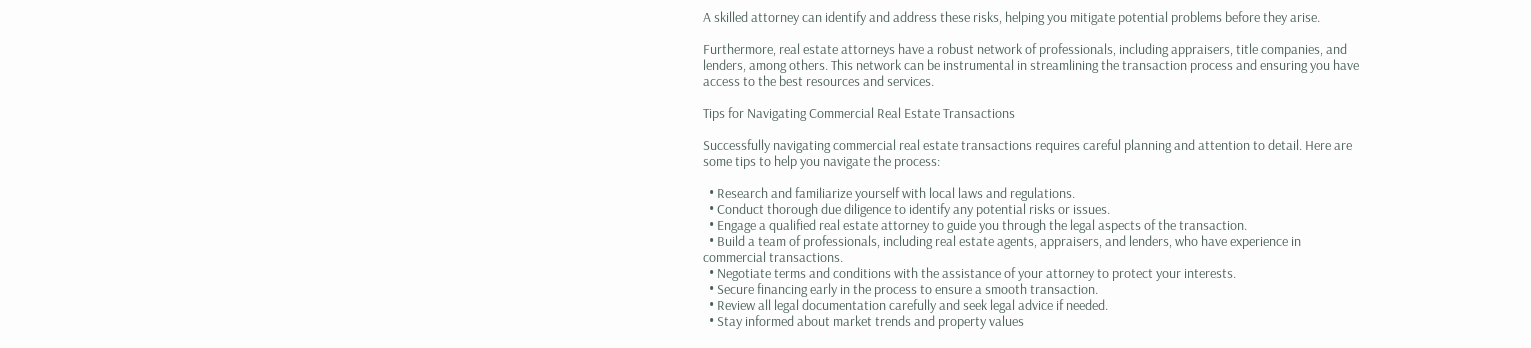A skilled attorney can identify and address these risks, helping you mitigate potential problems before they arise.

Furthermore, real estate attorneys have a robust network of professionals, including appraisers, title companies, and lenders, among others. This network can be instrumental in streamlining the transaction process and ensuring you have access to the best resources and services.

Tips for Navigating Commercial Real Estate Transactions

Successfully navigating commercial real estate transactions requires careful planning and attention to detail. Here are some tips to help you navigate the process:

  • Research and familiarize yourself with local laws and regulations.
  • Conduct thorough due diligence to identify any potential risks or issues.
  • Engage a qualified real estate attorney to guide you through the legal aspects of the transaction.
  • Build a team of professionals, including real estate agents, appraisers, and lenders, who have experience in commercial transactions.
  • Negotiate terms and conditions with the assistance of your attorney to protect your interests.
  • Secure financing early in the process to ensure a smooth transaction.
  • Review all legal documentation carefully and seek legal advice if needed.
  • Stay informed about market trends and property values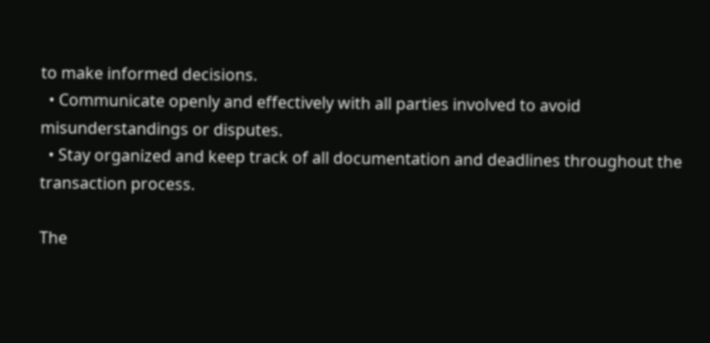to make informed decisions.
  • Communicate openly and effectively with all parties involved to avoid misunderstandings or disputes.
  • Stay organized and keep track of all documentation and deadlines throughout the transaction process.

The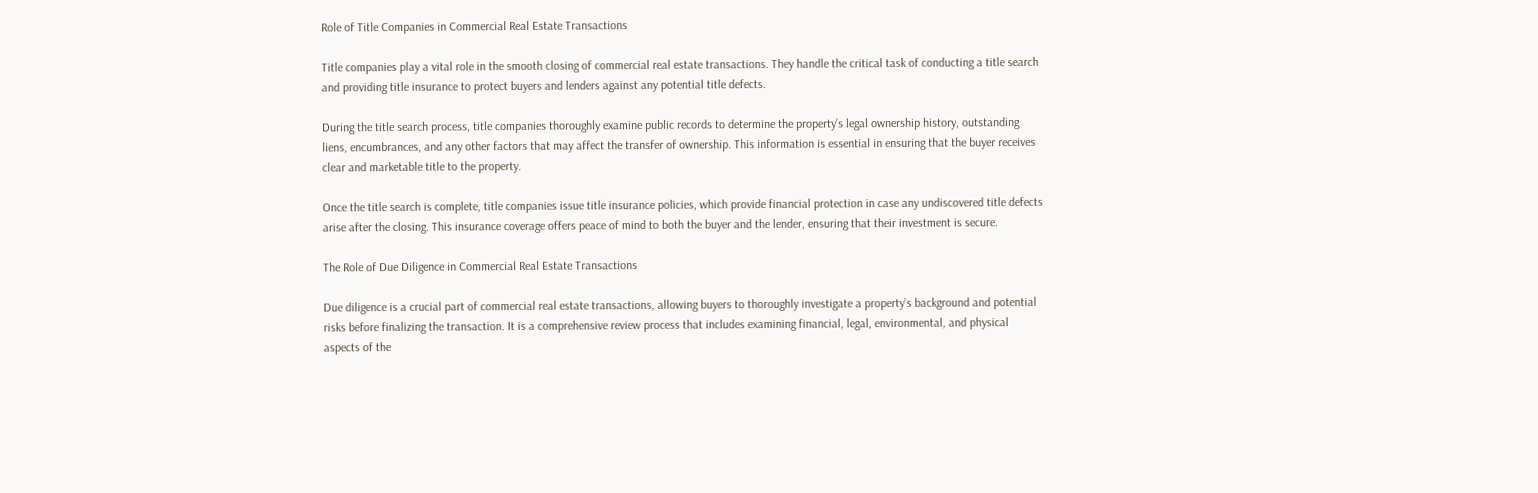Role of Title Companies in Commercial Real Estate Transactions

Title companies play a vital role in the smooth closing of commercial real estate transactions. They handle the critical task of conducting a title search and providing title insurance to protect buyers and lenders against any potential title defects.

During the title search process, title companies thoroughly examine public records to determine the property’s legal ownership history, outstanding liens, encumbrances, and any other factors that may affect the transfer of ownership. This information is essential in ensuring that the buyer receives clear and marketable title to the property.

Once the title search is complete, title companies issue title insurance policies, which provide financial protection in case any undiscovered title defects arise after the closing. This insurance coverage offers peace of mind to both the buyer and the lender, ensuring that their investment is secure.

The Role of Due Diligence in Commercial Real Estate Transactions

Due diligence is a crucial part of commercial real estate transactions, allowing buyers to thoroughly investigate a property’s background and potential risks before finalizing the transaction. It is a comprehensive review process that includes examining financial, legal, environmental, and physical aspects of the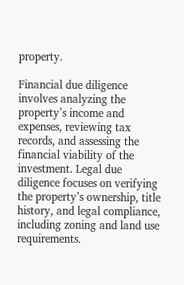property.

Financial due diligence involves analyzing the property’s income and expenses, reviewing tax records, and assessing the financial viability of the investment. Legal due diligence focuses on verifying the property’s ownership, title history, and legal compliance, including zoning and land use requirements.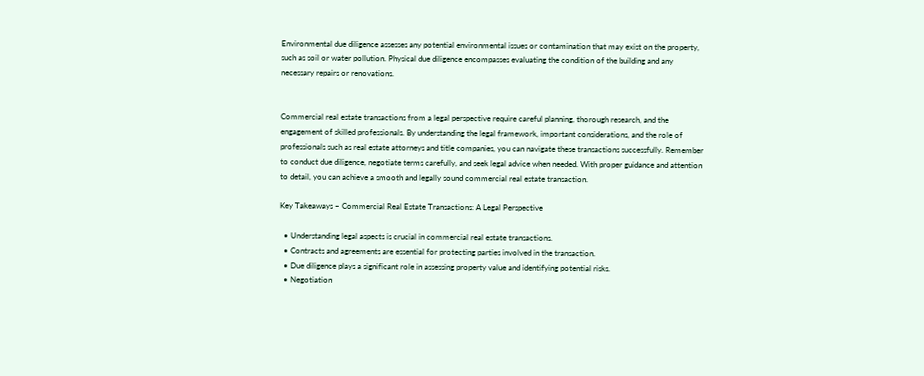Environmental due diligence assesses any potential environmental issues or contamination that may exist on the property, such as soil or water pollution. Physical due diligence encompasses evaluating the condition of the building and any necessary repairs or renovations.


Commercial real estate transactions from a legal perspective require careful planning, thorough research, and the engagement of skilled professionals. By understanding the legal framework, important considerations, and the role of professionals such as real estate attorneys and title companies, you can navigate these transactions successfully. Remember to conduct due diligence, negotiate terms carefully, and seek legal advice when needed. With proper guidance and attention to detail, you can achieve a smooth and legally sound commercial real estate transaction.

Key Takeaways – Commercial Real Estate Transactions: A Legal Perspective

  • Understanding legal aspects is crucial in commercial real estate transactions.
  • Contracts and agreements are essential for protecting parties involved in the transaction.
  • Due diligence plays a significant role in assessing property value and identifying potential risks.
  • Negotiation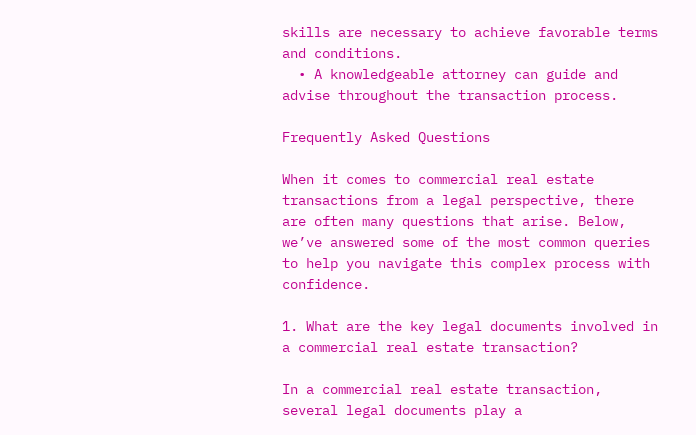skills are necessary to achieve favorable terms and conditions.
  • A knowledgeable attorney can guide and advise throughout the transaction process.

Frequently Asked Questions

When it comes to commercial real estate transactions from a legal perspective, there are often many questions that arise. Below, we’ve answered some of the most common queries to help you navigate this complex process with confidence.

1. What are the key legal documents involved in a commercial real estate transaction?

In a commercial real estate transaction, several legal documents play a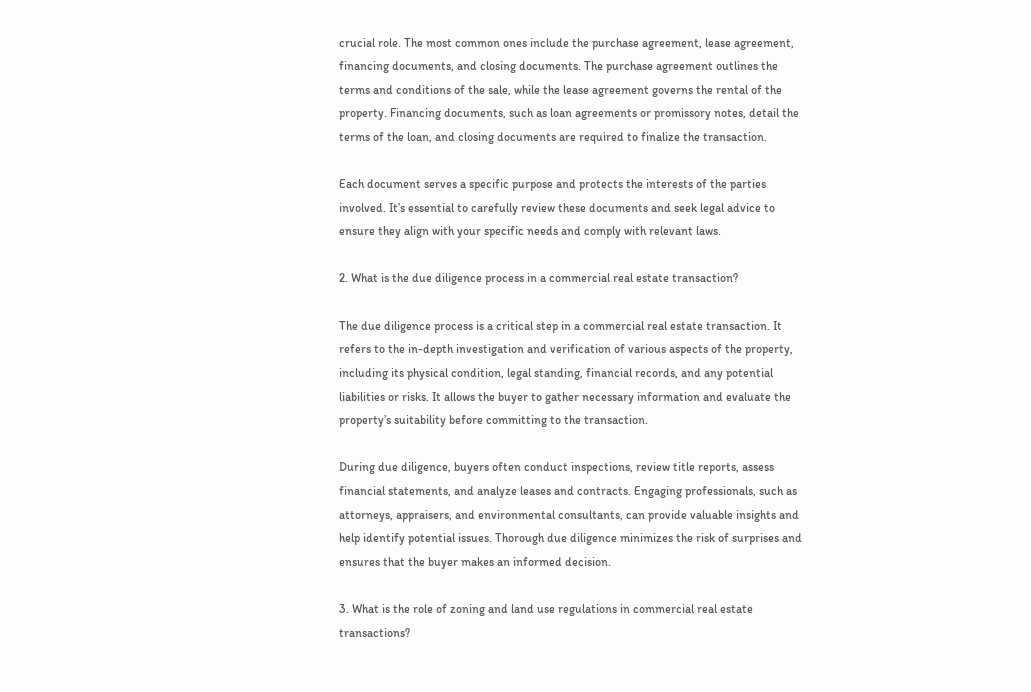crucial role. The most common ones include the purchase agreement, lease agreement, financing documents, and closing documents. The purchase agreement outlines the terms and conditions of the sale, while the lease agreement governs the rental of the property. Financing documents, such as loan agreements or promissory notes, detail the terms of the loan, and closing documents are required to finalize the transaction.

Each document serves a specific purpose and protects the interests of the parties involved. It’s essential to carefully review these documents and seek legal advice to ensure they align with your specific needs and comply with relevant laws.

2. What is the due diligence process in a commercial real estate transaction?

The due diligence process is a critical step in a commercial real estate transaction. It refers to the in-depth investigation and verification of various aspects of the property, including its physical condition, legal standing, financial records, and any potential liabilities or risks. It allows the buyer to gather necessary information and evaluate the property’s suitability before committing to the transaction.

During due diligence, buyers often conduct inspections, review title reports, assess financial statements, and analyze leases and contracts. Engaging professionals, such as attorneys, appraisers, and environmental consultants, can provide valuable insights and help identify potential issues. Thorough due diligence minimizes the risk of surprises and ensures that the buyer makes an informed decision.

3. What is the role of zoning and land use regulations in commercial real estate transactions?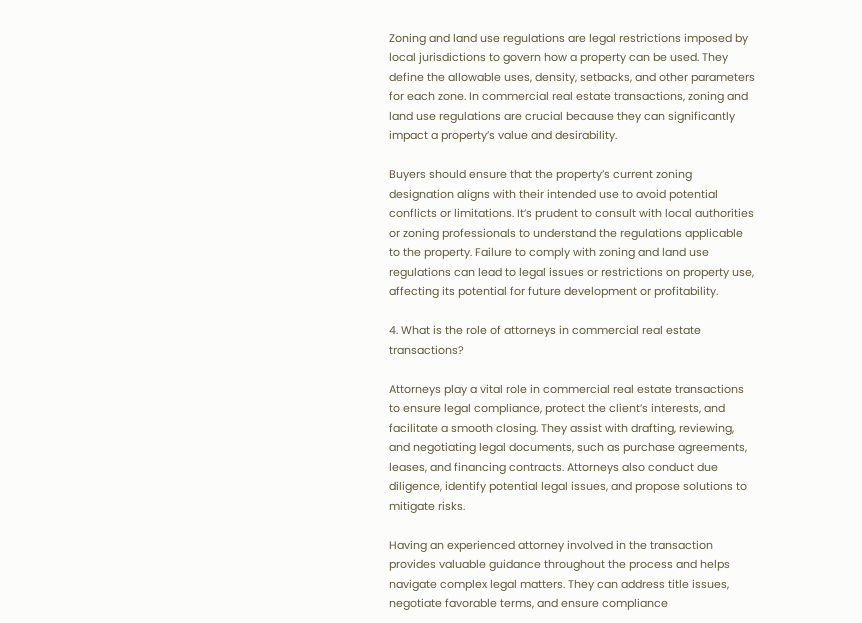Zoning and land use regulations are legal restrictions imposed by local jurisdictions to govern how a property can be used. They define the allowable uses, density, setbacks, and other parameters for each zone. In commercial real estate transactions, zoning and land use regulations are crucial because they can significantly impact a property’s value and desirability.

Buyers should ensure that the property’s current zoning designation aligns with their intended use to avoid potential conflicts or limitations. It’s prudent to consult with local authorities or zoning professionals to understand the regulations applicable to the property. Failure to comply with zoning and land use regulations can lead to legal issues or restrictions on property use, affecting its potential for future development or profitability.

4. What is the role of attorneys in commercial real estate transactions?

Attorneys play a vital role in commercial real estate transactions to ensure legal compliance, protect the client’s interests, and facilitate a smooth closing. They assist with drafting, reviewing, and negotiating legal documents, such as purchase agreements, leases, and financing contracts. Attorneys also conduct due diligence, identify potential legal issues, and propose solutions to mitigate risks.

Having an experienced attorney involved in the transaction provides valuable guidance throughout the process and helps navigate complex legal matters. They can address title issues, negotiate favorable terms, and ensure compliance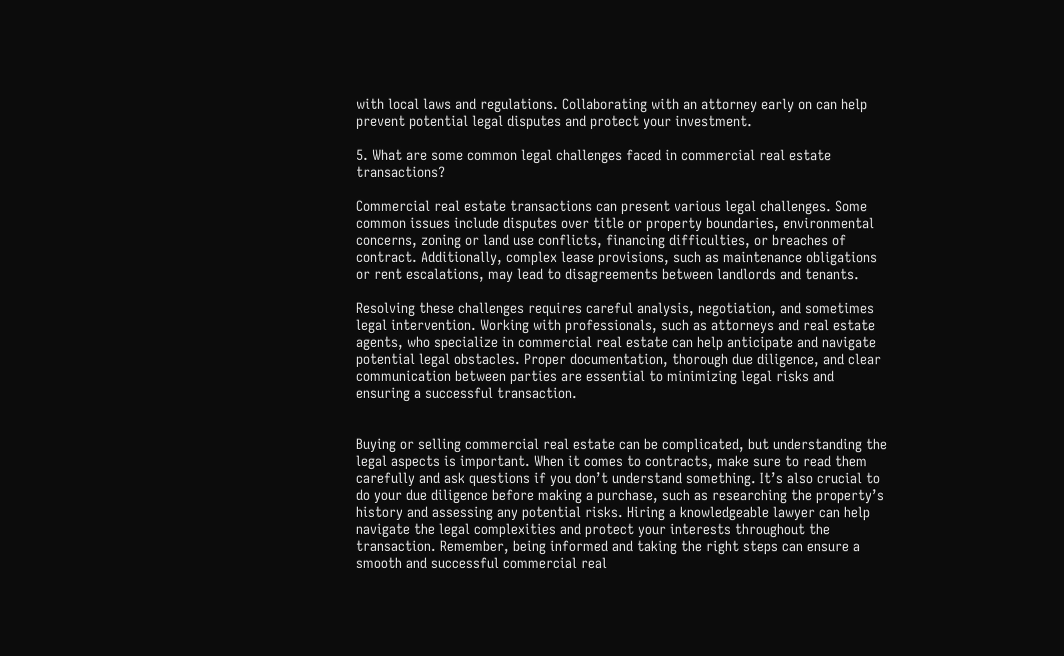with local laws and regulations. Collaborating with an attorney early on can help prevent potential legal disputes and protect your investment.

5. What are some common legal challenges faced in commercial real estate transactions?

Commercial real estate transactions can present various legal challenges. Some common issues include disputes over title or property boundaries, environmental concerns, zoning or land use conflicts, financing difficulties, or breaches of contract. Additionally, complex lease provisions, such as maintenance obligations or rent escalations, may lead to disagreements between landlords and tenants.

Resolving these challenges requires careful analysis, negotiation, and sometimes legal intervention. Working with professionals, such as attorneys and real estate agents, who specialize in commercial real estate can help anticipate and navigate potential legal obstacles. Proper documentation, thorough due diligence, and clear communication between parties are essential to minimizing legal risks and ensuring a successful transaction.


Buying or selling commercial real estate can be complicated, but understanding the legal aspects is important. When it comes to contracts, make sure to read them carefully and ask questions if you don’t understand something. It’s also crucial to do your due diligence before making a purchase, such as researching the property’s history and assessing any potential risks. Hiring a knowledgeable lawyer can help navigate the legal complexities and protect your interests throughout the transaction. Remember, being informed and taking the right steps can ensure a smooth and successful commercial real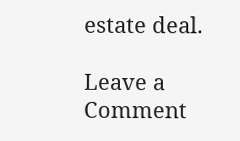estate deal.

Leave a Comment